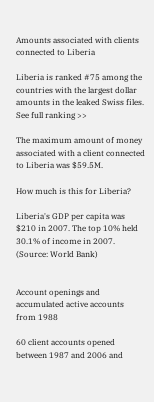Amounts associated with clients connected to Liberia

Liberia is ranked #75 among the countries with the largest dollar amounts in the leaked Swiss files. See full ranking >>

The maximum amount of money associated with a client connected to Liberia was $59.5M.

How much is this for Liberia?

Liberia's GDP per capita was $210 in 2007. The top 10% held 30.1% of income in 2007. (Source: World Bank)


Account openings and accumulated active accounts from 1988

60 client accounts opened between 1987 and 2006 and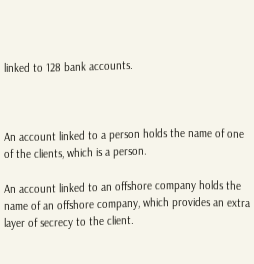linked to 128 bank accounts.



An account linked to a person holds the name of one of the clients, which is a person.

An account linked to an offshore company holds the name of an offshore company, which provides an extra layer of secrecy to the client.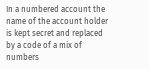In a numbered account the name of the account holder is kept secret and replaced by a code of a mix of numbers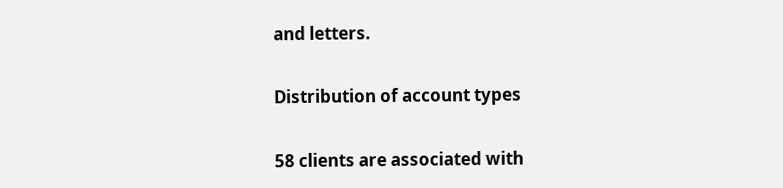and letters.

Distribution of account types

58 clients are associated with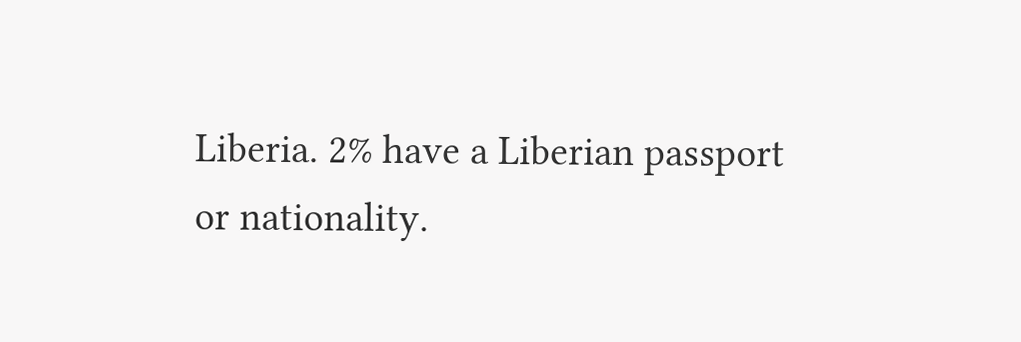Liberia. 2% have a Liberian passport or nationality.